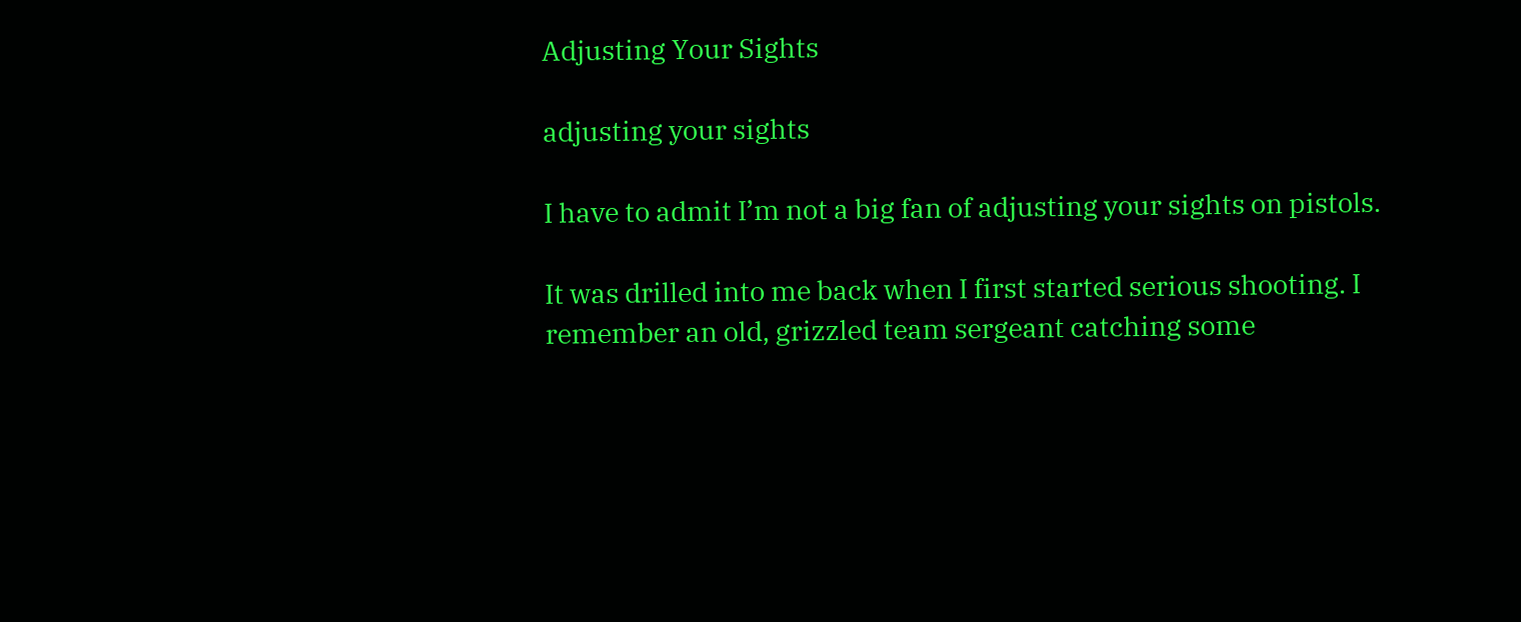Adjusting Your Sights

adjusting your sights

I have to admit I’m not a big fan of adjusting your sights on pistols.

It was drilled into me back when I first started serious shooting. I remember an old, grizzled team sergeant catching some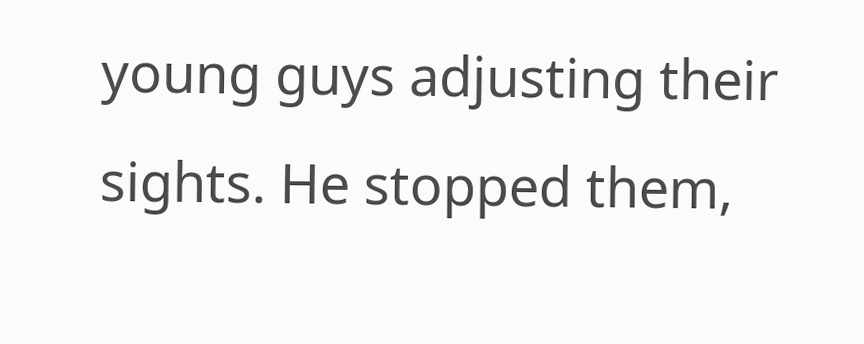young guys adjusting their sights. He stopped them,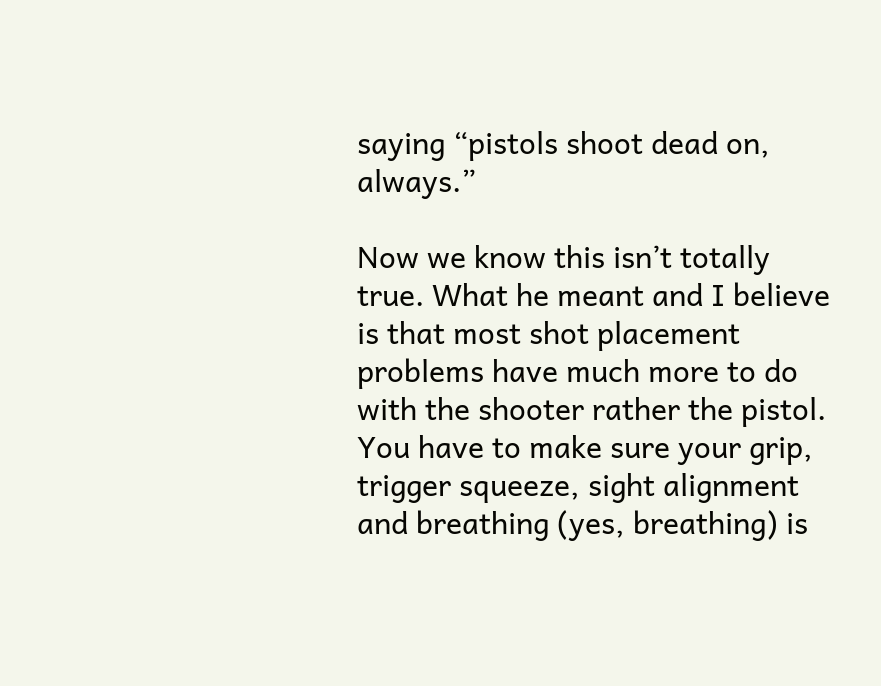saying “pistols shoot dead on, always.”

Now we know this isn’t totally true. What he meant and I believe is that most shot placement problems have much more to do with the shooter rather the pistol. You have to make sure your grip, trigger squeeze, sight alignment and breathing (yes, breathing) is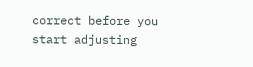correct before you start adjusting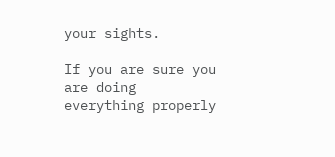your sights.

If you are sure you are doing everything properly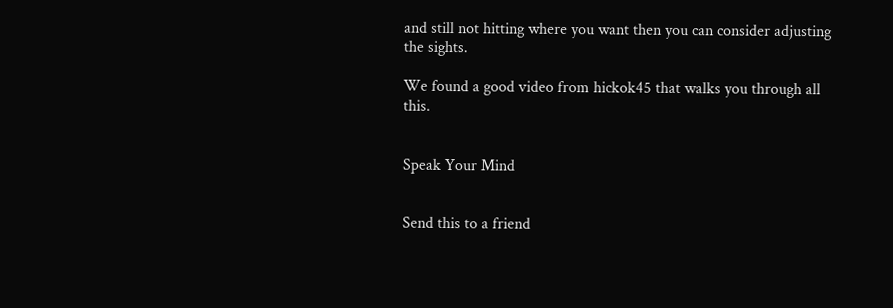and still not hitting where you want then you can consider adjusting the sights.

We found a good video from hickok45 that walks you through all this.


Speak Your Mind


Send this to a friend